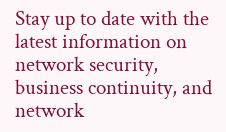Stay up to date with the latest information on network security,
business continuity, and network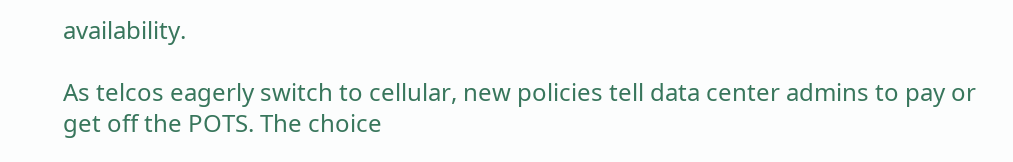availability.

As telcos eagerly switch to cellular, new policies tell data center admins to pay or get off the POTS. The choice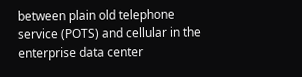between plain old telephone service (POTS) and cellular in the enterprise data center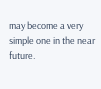may become a very simple one in the near future.